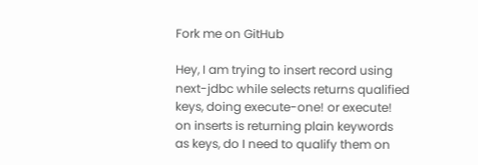Fork me on GitHub

Hey, I am trying to insert record using next-jdbc while selects returns qualified keys, doing execute-one! or execute! on inserts is returning plain keywords as keys, do I need to qualify them on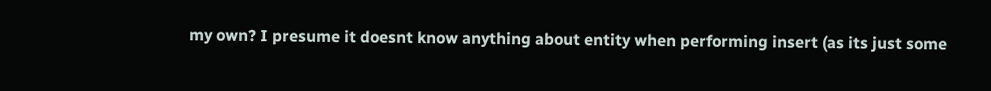my own? I presume it doesnt know anything about entity when performing insert (as its just some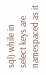sql) while in select keys are namespaced as it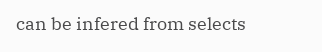can be infered from selects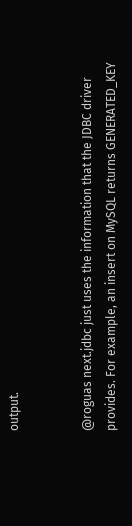output.


@roguas next.jdbc just uses the information that the JDBC driver provides. For example, an insert on MySQL returns GENERATED_KEY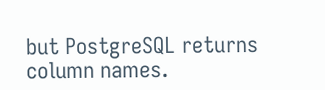but PostgreSQL returns column names.